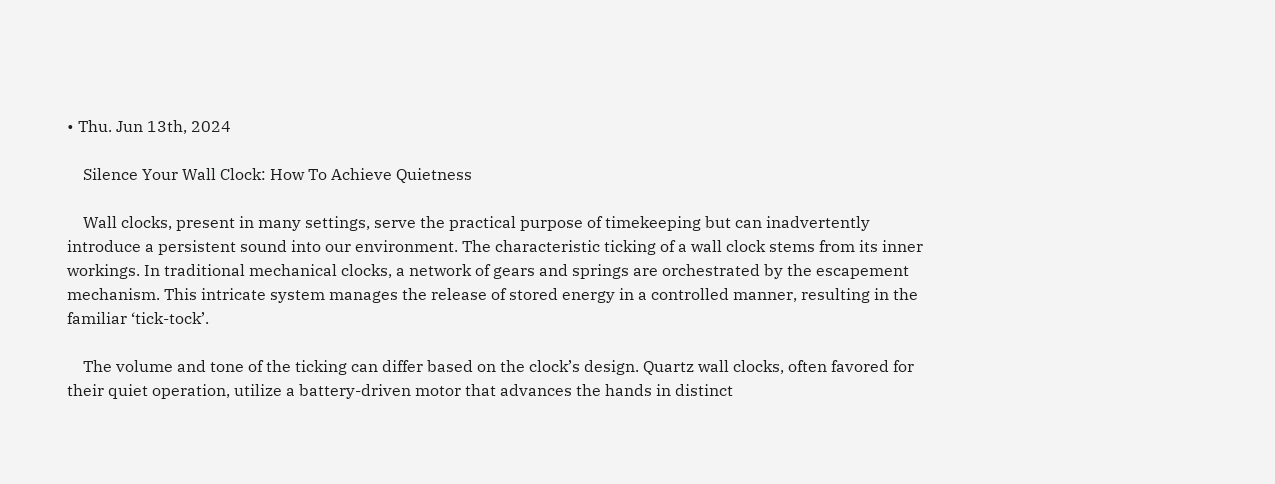• Thu. Jun 13th, 2024

    Silence Your Wall Clock: How To Achieve Quietness

    Wall clocks, present in many settings, serve the practical purpose of timekeeping but can inadvertently introduce a persistent sound into our environment. The characteristic ticking of a wall clock stems from its inner workings. In traditional mechanical clocks, a network of gears and springs are orchestrated by the escapement mechanism. This intricate system manages the release of stored energy in a controlled manner, resulting in the familiar ‘tick-tock’.

    The volume and tone of the ticking can differ based on the clock’s design. Quartz wall clocks, often favored for their quiet operation, utilize a battery-driven motor that advances the hands in distinct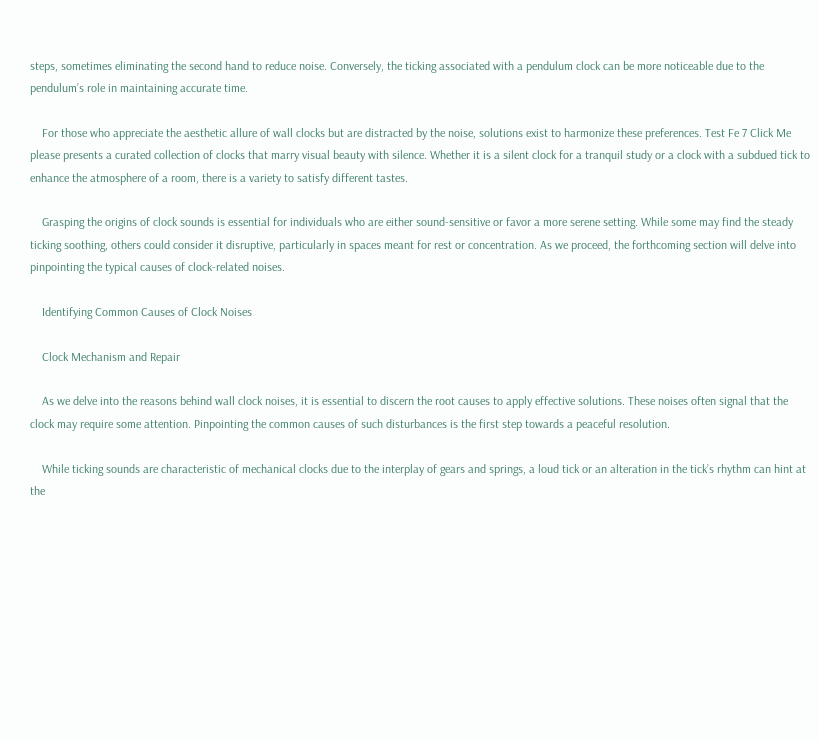steps, sometimes eliminating the second hand to reduce noise. Conversely, the ticking associated with a pendulum clock can be more noticeable due to the pendulum’s role in maintaining accurate time.

    For those who appreciate the aesthetic allure of wall clocks but are distracted by the noise, solutions exist to harmonize these preferences. Test Fe 7 Click Me please presents a curated collection of clocks that marry visual beauty with silence. Whether it is a silent clock for a tranquil study or a clock with a subdued tick to enhance the atmosphere of a room, there is a variety to satisfy different tastes.

    Grasping the origins of clock sounds is essential for individuals who are either sound-sensitive or favor a more serene setting. While some may find the steady ticking soothing, others could consider it disruptive, particularly in spaces meant for rest or concentration. As we proceed, the forthcoming section will delve into pinpointing the typical causes of clock-related noises.

    Identifying Common Causes of Clock Noises

    Clock Mechanism and Repair

    As we delve into the reasons behind wall clock noises, it is essential to discern the root causes to apply effective solutions. These noises often signal that the clock may require some attention. Pinpointing the common causes of such disturbances is the first step towards a peaceful resolution.

    While ticking sounds are characteristic of mechanical clocks due to the interplay of gears and springs, a loud tick or an alteration in the tick’s rhythm can hint at the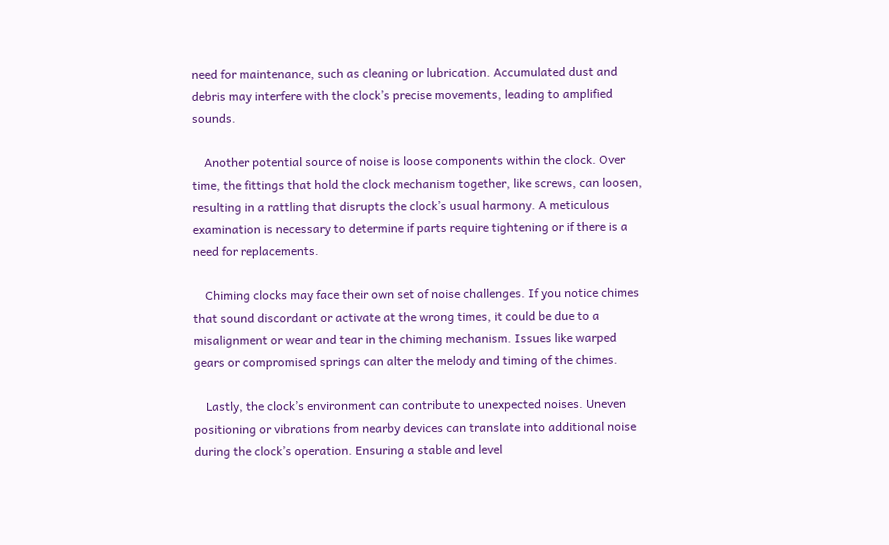need for maintenance, such as cleaning or lubrication. Accumulated dust and debris may interfere with the clock’s precise movements, leading to amplified sounds.

    Another potential source of noise is loose components within the clock. Over time, the fittings that hold the clock mechanism together, like screws, can loosen, resulting in a rattling that disrupts the clock’s usual harmony. A meticulous examination is necessary to determine if parts require tightening or if there is a need for replacements.

    Chiming clocks may face their own set of noise challenges. If you notice chimes that sound discordant or activate at the wrong times, it could be due to a misalignment or wear and tear in the chiming mechanism. Issues like warped gears or compromised springs can alter the melody and timing of the chimes.

    Lastly, the clock’s environment can contribute to unexpected noises. Uneven positioning or vibrations from nearby devices can translate into additional noise during the clock’s operation. Ensuring a stable and level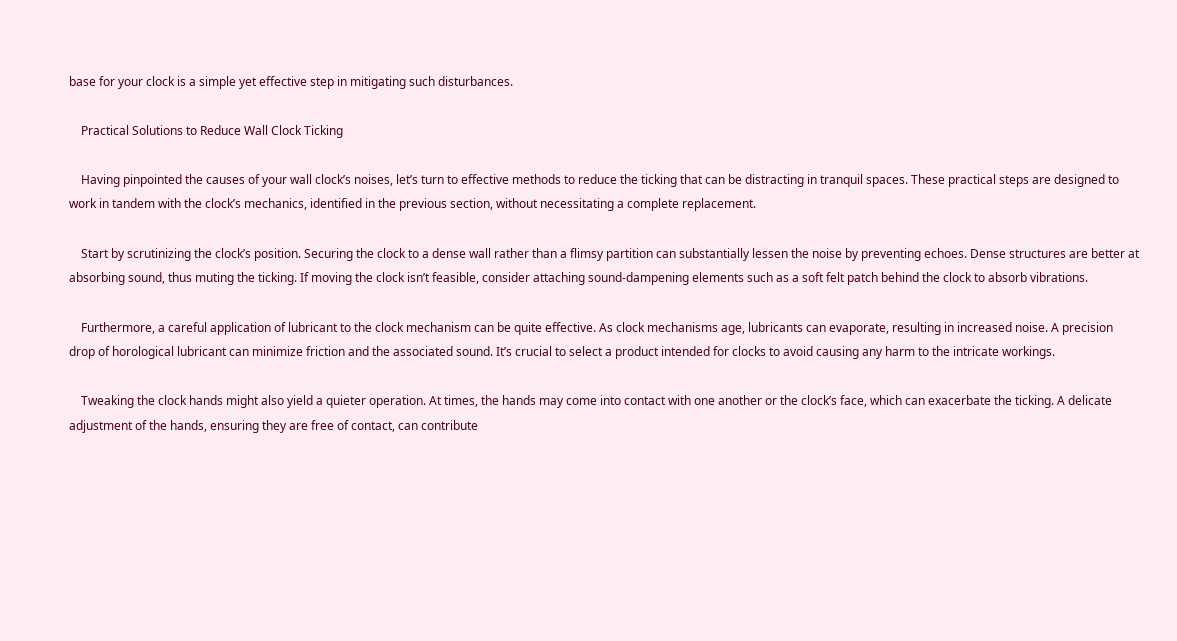base for your clock is a simple yet effective step in mitigating such disturbances.

    Practical Solutions to Reduce Wall Clock Ticking

    Having pinpointed the causes of your wall clock’s noises, let’s turn to effective methods to reduce the ticking that can be distracting in tranquil spaces. These practical steps are designed to work in tandem with the clock’s mechanics, identified in the previous section, without necessitating a complete replacement.

    Start by scrutinizing the clock’s position. Securing the clock to a dense wall rather than a flimsy partition can substantially lessen the noise by preventing echoes. Dense structures are better at absorbing sound, thus muting the ticking. If moving the clock isn’t feasible, consider attaching sound-dampening elements such as a soft felt patch behind the clock to absorb vibrations.

    Furthermore, a careful application of lubricant to the clock mechanism can be quite effective. As clock mechanisms age, lubricants can evaporate, resulting in increased noise. A precision drop of horological lubricant can minimize friction and the associated sound. It’s crucial to select a product intended for clocks to avoid causing any harm to the intricate workings.

    Tweaking the clock hands might also yield a quieter operation. At times, the hands may come into contact with one another or the clock’s face, which can exacerbate the ticking. A delicate adjustment of the hands, ensuring they are free of contact, can contribute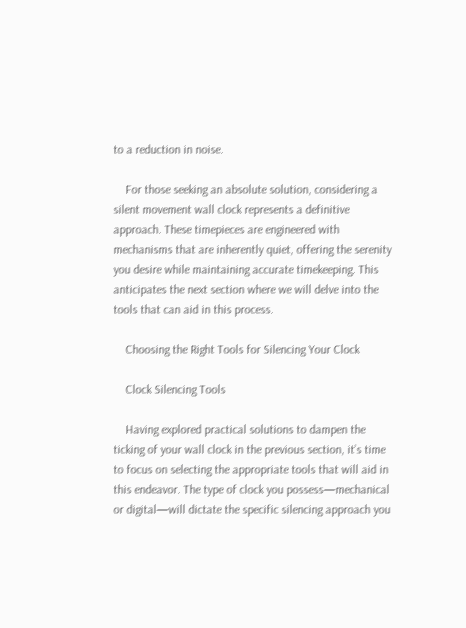to a reduction in noise.

    For those seeking an absolute solution, considering a silent movement wall clock represents a definitive approach. These timepieces are engineered with mechanisms that are inherently quiet, offering the serenity you desire while maintaining accurate timekeeping. This anticipates the next section where we will delve into the tools that can aid in this process.

    Choosing the Right Tools for Silencing Your Clock

    Clock Silencing Tools

    Having explored practical solutions to dampen the ticking of your wall clock in the previous section, it’s time to focus on selecting the appropriate tools that will aid in this endeavor. The type of clock you possess—mechanical or digital—will dictate the specific silencing approach you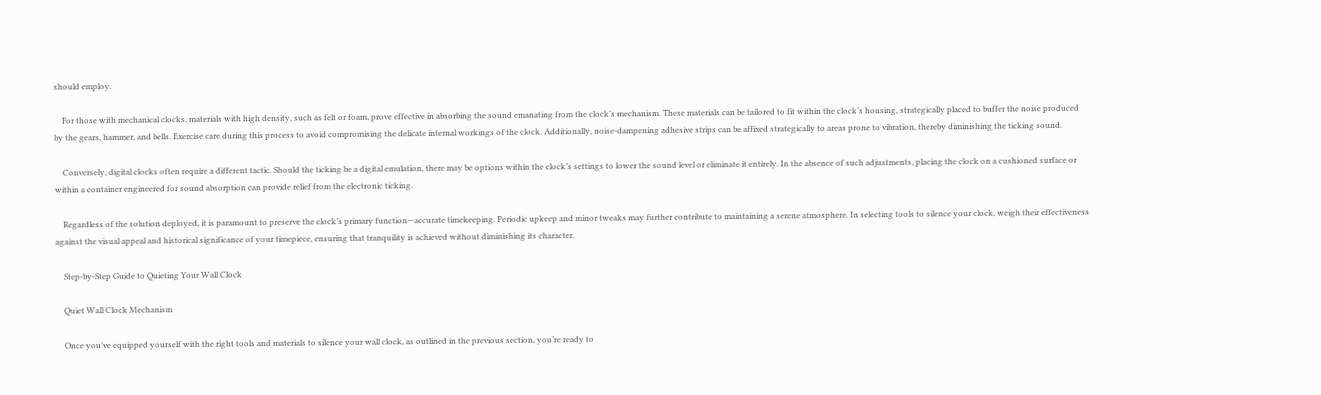should employ.

    For those with mechanical clocks, materials with high density, such as felt or foam, prove effective in absorbing the sound emanating from the clock’s mechanism. These materials can be tailored to fit within the clock’s housing, strategically placed to buffer the noise produced by the gears, hammer, and bells. Exercise care during this process to avoid compromising the delicate internal workings of the clock. Additionally, noise-dampening adhesive strips can be affixed strategically to areas prone to vibration, thereby diminishing the ticking sound.

    Conversely, digital clocks often require a different tactic. Should the ticking be a digital emulation, there may be options within the clock’s settings to lower the sound level or eliminate it entirely. In the absence of such adjustments, placing the clock on a cushioned surface or within a container engineered for sound absorption can provide relief from the electronic ticking.

    Regardless of the solution deployed, it is paramount to preserve the clock’s primary function—accurate timekeeping. Periodic upkeep and minor tweaks may further contribute to maintaining a serene atmosphere. In selecting tools to silence your clock, weigh their effectiveness against the visual appeal and historical significance of your timepiece, ensuring that tranquility is achieved without diminishing its character.

    Step-by-Step Guide to Quieting Your Wall Clock

    Quiet Wall Clock Mechanism

    Once you’ve equipped yourself with the right tools and materials to silence your wall clock, as outlined in the previous section, you’re ready to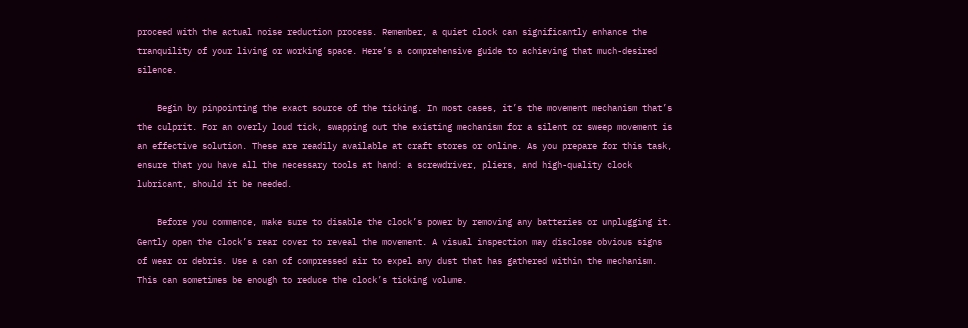proceed with the actual noise reduction process. Remember, a quiet clock can significantly enhance the tranquility of your living or working space. Here’s a comprehensive guide to achieving that much-desired silence.

    Begin by pinpointing the exact source of the ticking. In most cases, it’s the movement mechanism that’s the culprit. For an overly loud tick, swapping out the existing mechanism for a silent or sweep movement is an effective solution. These are readily available at craft stores or online. As you prepare for this task, ensure that you have all the necessary tools at hand: a screwdriver, pliers, and high-quality clock lubricant, should it be needed.

    Before you commence, make sure to disable the clock’s power by removing any batteries or unplugging it. Gently open the clock’s rear cover to reveal the movement. A visual inspection may disclose obvious signs of wear or debris. Use a can of compressed air to expel any dust that has gathered within the mechanism. This can sometimes be enough to reduce the clock’s ticking volume.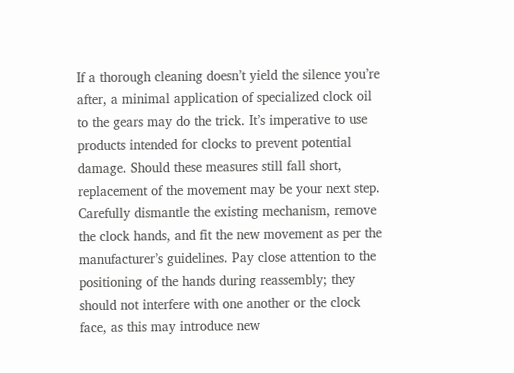If a thorough cleaning doesn’t yield the silence you’re after, a minimal application of specialized clock oil to the gears may do the trick. It’s imperative to use products intended for clocks to prevent potential damage. Should these measures still fall short, replacement of the movement may be your next step. Carefully dismantle the existing mechanism, remove the clock hands, and fit the new movement as per the manufacturer’s guidelines. Pay close attention to the positioning of the hands during reassembly; they should not interfere with one another or the clock face, as this may introduce new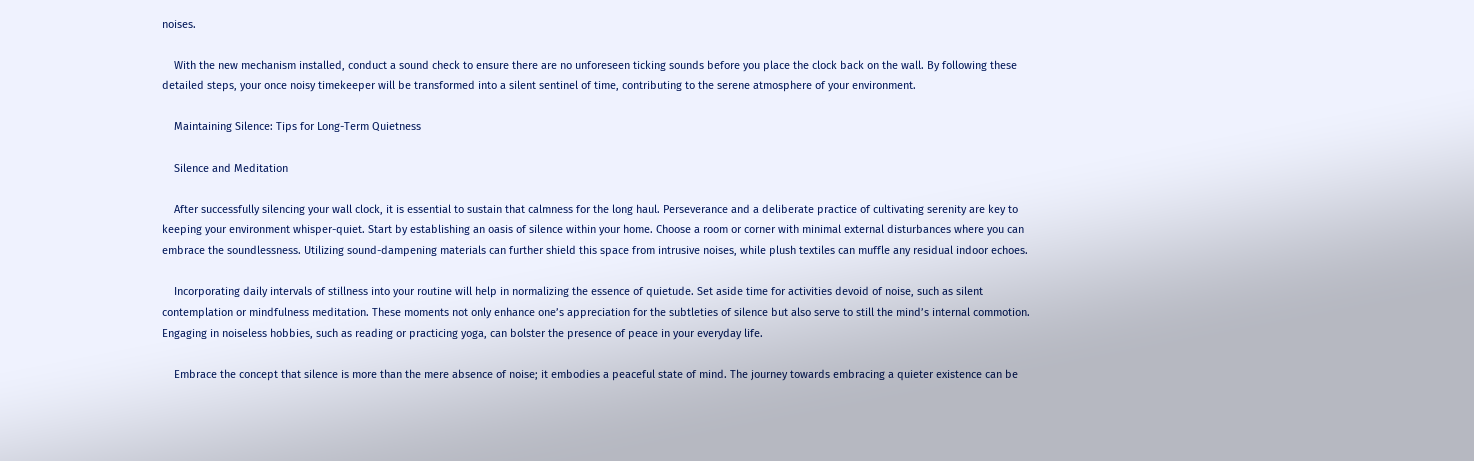noises.

    With the new mechanism installed, conduct a sound check to ensure there are no unforeseen ticking sounds before you place the clock back on the wall. By following these detailed steps, your once noisy timekeeper will be transformed into a silent sentinel of time, contributing to the serene atmosphere of your environment.

    Maintaining Silence: Tips for Long-Term Quietness

    Silence and Meditation

    After successfully silencing your wall clock, it is essential to sustain that calmness for the long haul. Perseverance and a deliberate practice of cultivating serenity are key to keeping your environment whisper-quiet. Start by establishing an oasis of silence within your home. Choose a room or corner with minimal external disturbances where you can embrace the soundlessness. Utilizing sound-dampening materials can further shield this space from intrusive noises, while plush textiles can muffle any residual indoor echoes.

    Incorporating daily intervals of stillness into your routine will help in normalizing the essence of quietude. Set aside time for activities devoid of noise, such as silent contemplation or mindfulness meditation. These moments not only enhance one’s appreciation for the subtleties of silence but also serve to still the mind’s internal commotion. Engaging in noiseless hobbies, such as reading or practicing yoga, can bolster the presence of peace in your everyday life.

    Embrace the concept that silence is more than the mere absence of noise; it embodies a peaceful state of mind. The journey towards embracing a quieter existence can be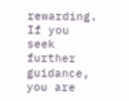rewarding. If you seek further guidance, you are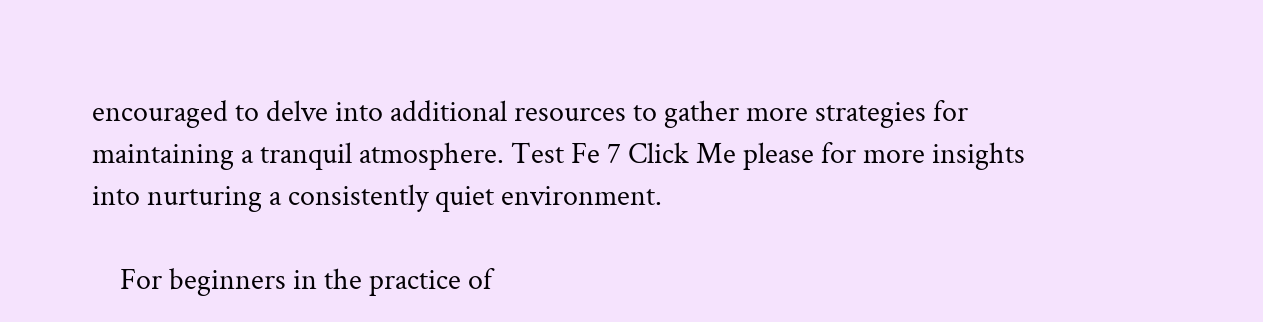encouraged to delve into additional resources to gather more strategies for maintaining a tranquil atmosphere. Test Fe 7 Click Me please for more insights into nurturing a consistently quiet environment.

    For beginners in the practice of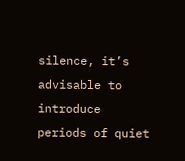silence, it’s advisable to introduce periods of quiet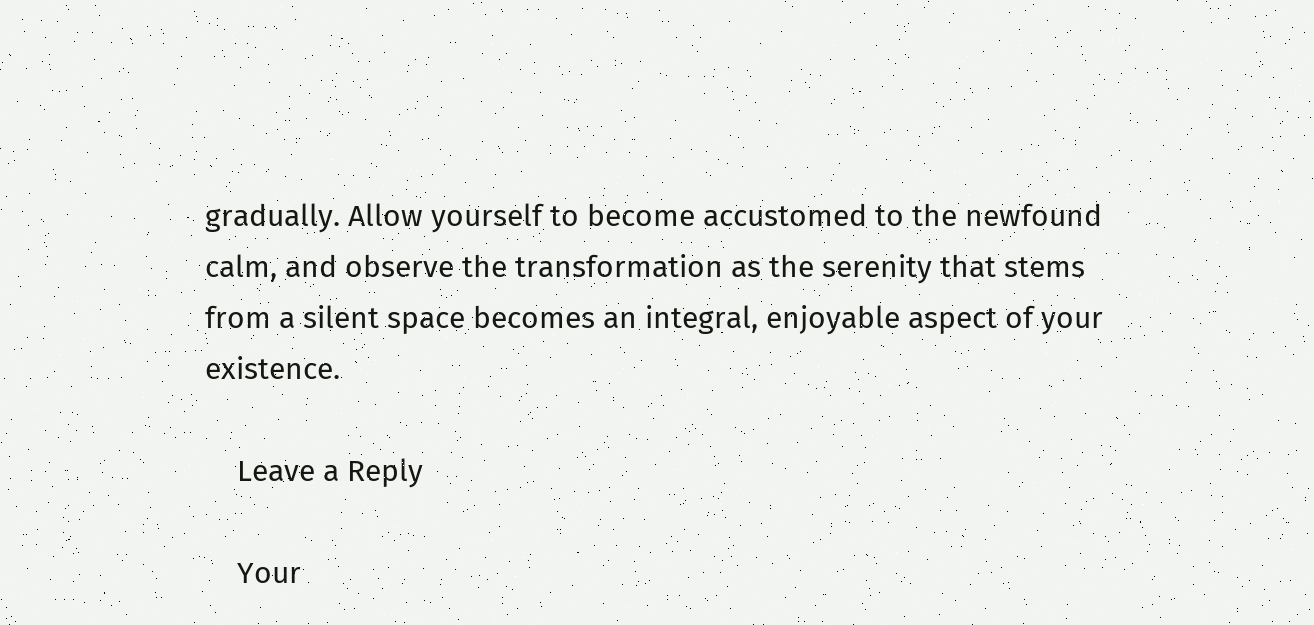gradually. Allow yourself to become accustomed to the newfound calm, and observe the transformation as the serenity that stems from a silent space becomes an integral, enjoyable aspect of your existence.

    Leave a Reply

    Your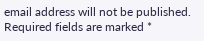email address will not be published. Required fields are marked *